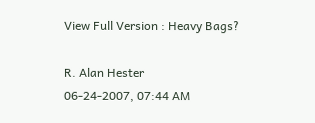View Full Version : Heavy Bags?

R. Alan Hester
06-24-2007, 07:44 AM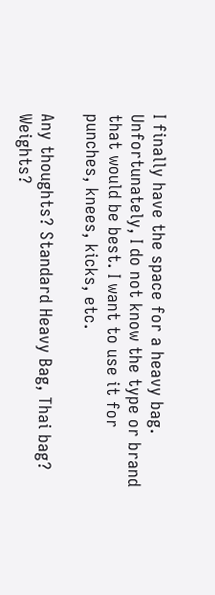I finally have the space for a heavy bag. Unfortunately, I do not know the type or brand that would be best. I want to use it for punches, knees, kicks, etc.

Any thoughts? Standard Heavy Bag, Thai bag? Weights?